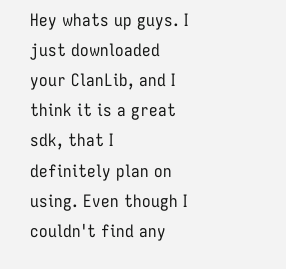Hey whats up guys. I just downloaded your ClanLib, and I think it is a great sdk, that I definitely plan on using. Even though I couldn't find any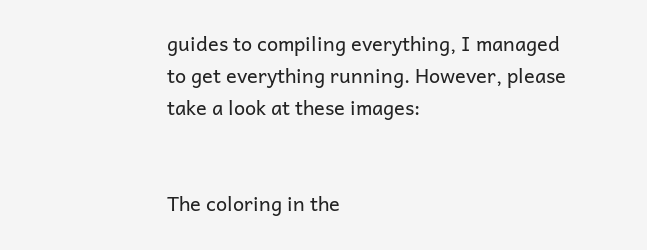guides to compiling everything, I managed to get everything running. However, please take a look at these images:


The coloring in the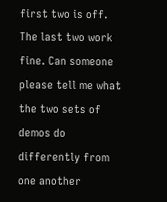first two is off. The last two work fine. Can someone please tell me what the two sets of demos do differently from one another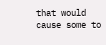that would cause some to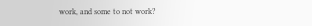work, and some to not work?